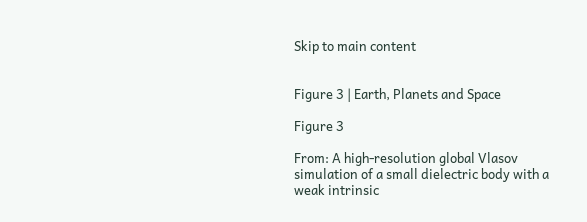Skip to main content


Figure 3 | Earth, Planets and Space

Figure 3

From: A high-resolution global Vlasov simulation of a small dielectric body with a weak intrinsic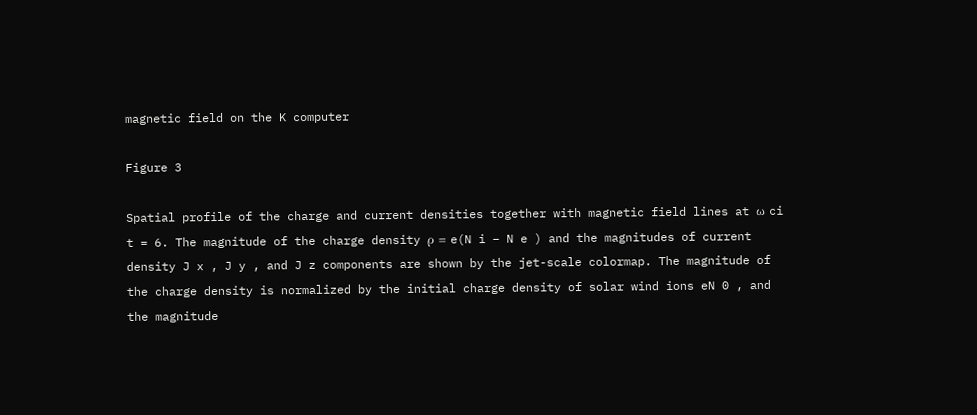magnetic field on the K computer

Figure 3

Spatial profile of the charge and current densities together with magnetic field lines at ω ci t = 6. The magnitude of the charge density ρ = e(N i − N e ) and the magnitudes of current density J x , J y , and J z components are shown by the jet-scale colormap. The magnitude of the charge density is normalized by the initial charge density of solar wind ions eN 0 , and the magnitude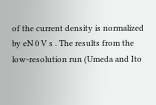of the current density is normalized by eN 0 V s . The results from the low-resolution run (Umeda and Ito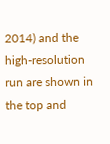2014) and the high-resolution run are shown in the top and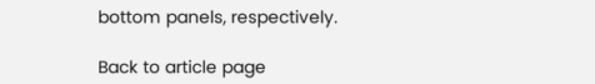bottom panels, respectively.

Back to article page